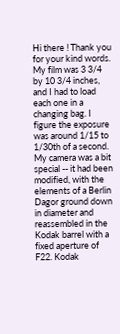Hi there ! Thank you for your kind words. My film was 3 3/4 by 10 3/4 inches, and I had to load each one in a changing bag. I figure the exposure was around 1/15 to 1/30th of a second. My camera was a bit special -- it had been modified, with the elements of a Berlin Dagor ground down in diameter and reassembled in the Kodak barrel with a fixed aperture of F22. Kodak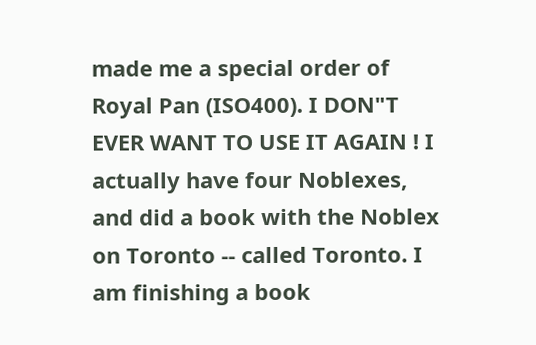made me a special order of Royal Pan (ISO400). I DON"T EVER WANT TO USE IT AGAIN ! I actually have four Noblexes, and did a book with the Noblex on Toronto -- called Toronto. I am finishing a book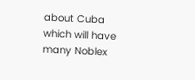about Cuba which will have many Noblex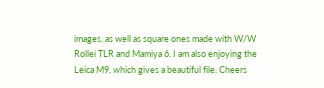images, as well as square ones made with W/W Rollei TLR and Mamiya 6. I am also enjoying the Leica M9, which gives a beautiful file. Cheers